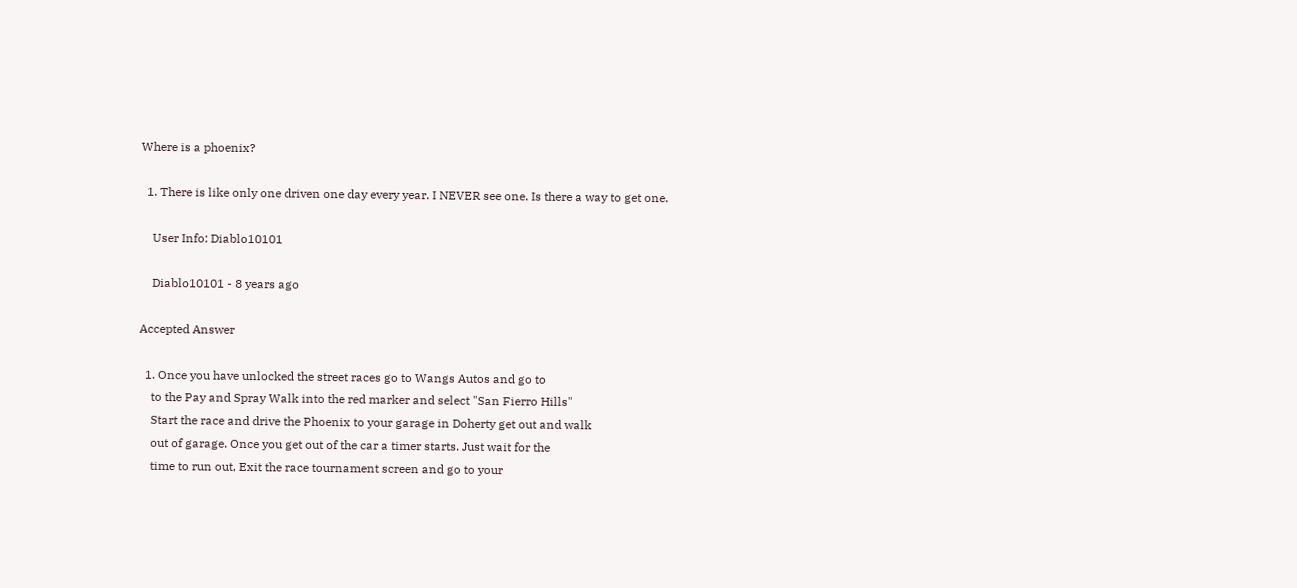Where is a phoenix?

  1. There is like only one driven one day every year. I NEVER see one. Is there a way to get one.

    User Info: Diablo10101

    Diablo10101 - 8 years ago

Accepted Answer

  1. Once you have unlocked the street races go to Wangs Autos and go to
    to the Pay and Spray Walk into the red marker and select "San Fierro Hills"
    Start the race and drive the Phoenix to your garage in Doherty get out and walk
    out of garage. Once you get out of the car a timer starts. Just wait for the
    time to run out, Exit the race tournament screen and go to your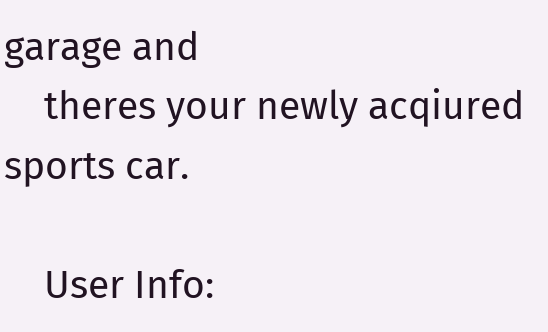garage and
    theres your newly acqiured sports car.

    User Info: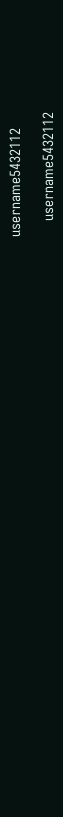username5432112

    username5432112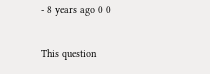- 8 years ago 0 0

This question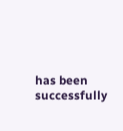has been successfully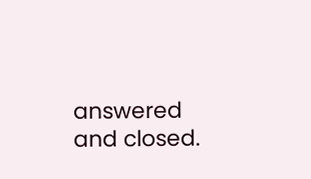answered and closed.